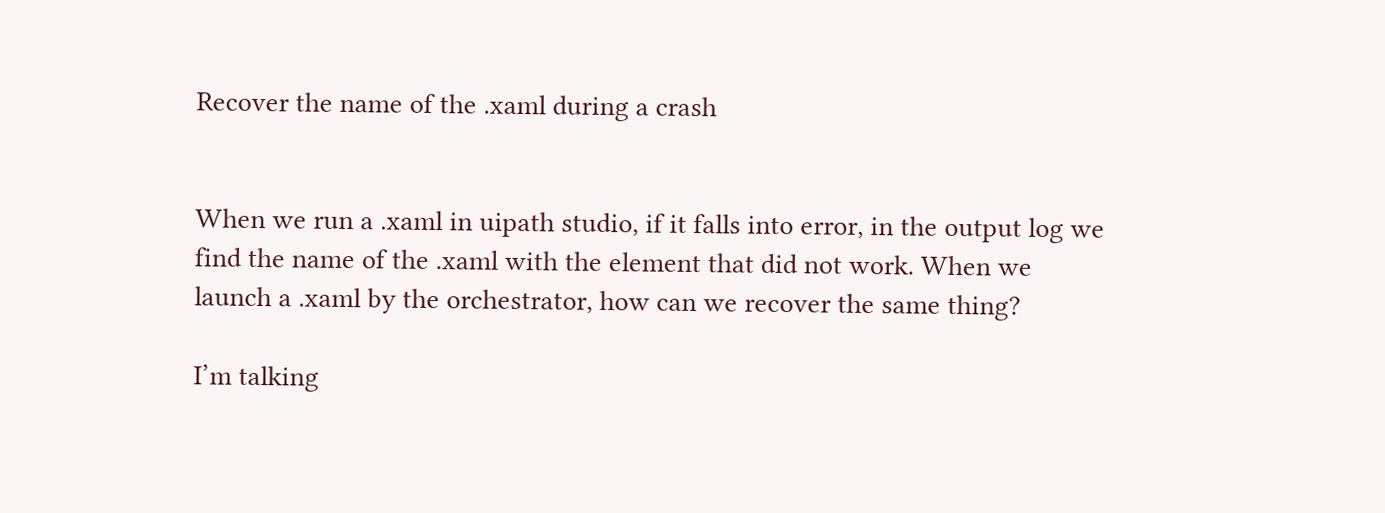Recover the name of the .xaml during a crash


When we run a .xaml in uipath studio, if it falls into error, in the output log we find the name of the .xaml with the element that did not work. When we launch a .xaml by the orchestrator, how can we recover the same thing?

I’m talking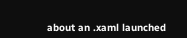about an .xaml launched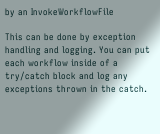by an InvokeWorkflowFile

This can be done by exception handling and logging. You can put each workflow inside of a try/catch block and log any exceptions thrown in the catch.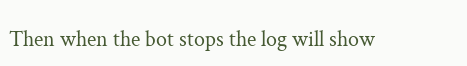Then when the bot stops the log will show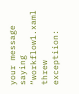your message saying “workflow1.xaml threw exceptiion: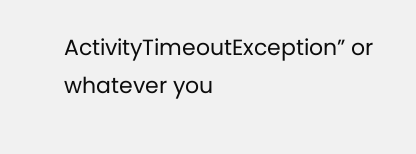ActivityTimeoutException” or whatever you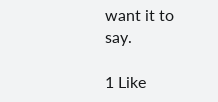want it to say.

1 Like